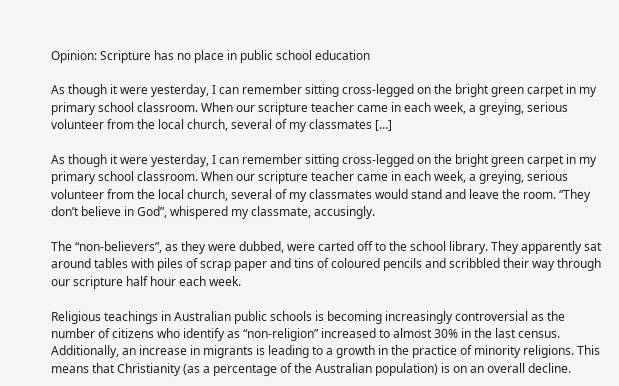Opinion: Scripture has no place in public school education

As though it were yesterday, I can remember sitting cross-legged on the bright green carpet in my primary school classroom. When our scripture teacher came in each week, a greying, serious volunteer from the local church, several of my classmates […]

As though it were yesterday, I can remember sitting cross-legged on the bright green carpet in my primary school classroom. When our scripture teacher came in each week, a greying, serious volunteer from the local church, several of my classmates would stand and leave the room. “They don’t believe in God”, whispered my classmate, accusingly.

The “non-believers”, as they were dubbed, were carted off to the school library. They apparently sat around tables with piles of scrap paper and tins of coloured pencils and scribbled their way through our scripture half hour each week.

Religious teachings in Australian public schools is becoming increasingly controversial as the number of citizens who identify as “non-religion” increased to almost 30% in the last census. Additionally, an increase in migrants is leading to a growth in the practice of minority religions. This means that Christianity (as a percentage of the Australian population) is on an overall decline.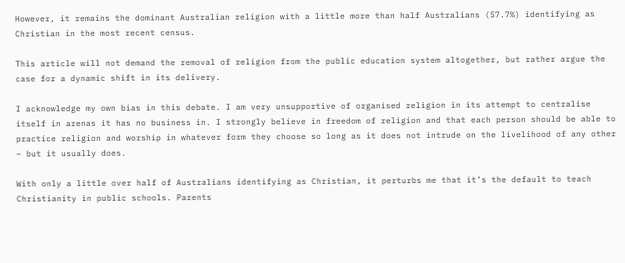However, it remains the dominant Australian religion with a little more than half Australians (57.7%) identifying as Christian in the most recent census.

This article will not demand the removal of religion from the public education system altogether, but rather argue the case for a dynamic shift in its delivery.

I acknowledge my own bias in this debate. I am very unsupportive of organised religion in its attempt to centralise itself in arenas it has no business in. I strongly believe in freedom of religion and that each person should be able to practice religion and worship in whatever form they choose so long as it does not intrude on the livelihood of any other – but it usually does.

With only a little over half of Australians identifying as Christian, it perturbs me that it’s the default to teach Christianity in public schools. Parents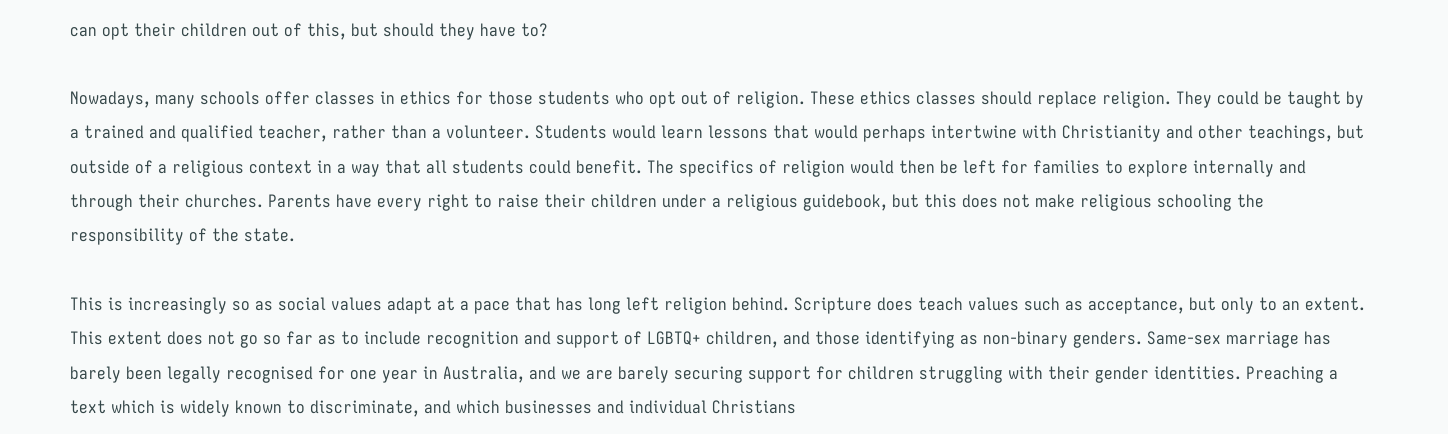can opt their children out of this, but should they have to?

Nowadays, many schools offer classes in ethics for those students who opt out of religion. These ethics classes should replace religion. They could be taught by a trained and qualified teacher, rather than a volunteer. Students would learn lessons that would perhaps intertwine with Christianity and other teachings, but outside of a religious context in a way that all students could benefit. The specifics of religion would then be left for families to explore internally and through their churches. Parents have every right to raise their children under a religious guidebook, but this does not make religious schooling the responsibility of the state.

This is increasingly so as social values adapt at a pace that has long left religion behind. Scripture does teach values such as acceptance, but only to an extent. This extent does not go so far as to include recognition and support of LGBTQ+ children, and those identifying as non-binary genders. Same-sex marriage has barely been legally recognised for one year in Australia, and we are barely securing support for children struggling with their gender identities. Preaching a text which is widely known to discriminate, and which businesses and individual Christians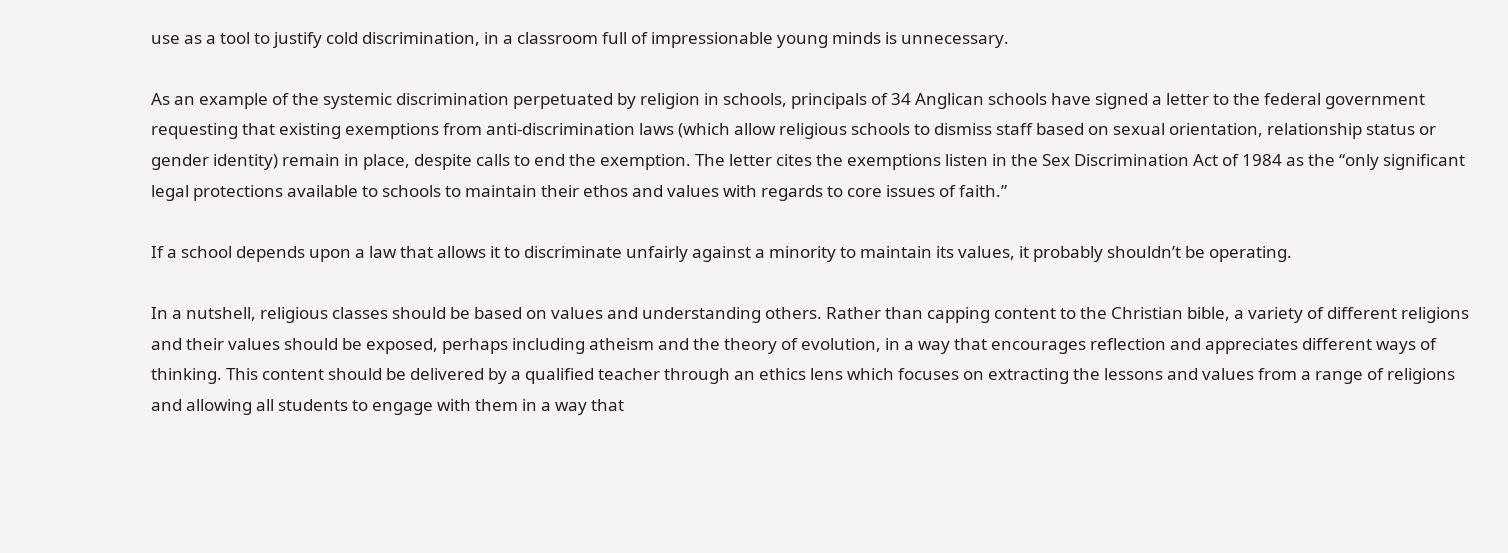use as a tool to justify cold discrimination, in a classroom full of impressionable young minds is unnecessary.

As an example of the systemic discrimination perpetuated by religion in schools, principals of 34 Anglican schools have signed a letter to the federal government requesting that existing exemptions from anti-discrimination laws (which allow religious schools to dismiss staff based on sexual orientation, relationship status or gender identity) remain in place, despite calls to end the exemption. The letter cites the exemptions listen in the Sex Discrimination Act of 1984 as the “only significant legal protections available to schools to maintain their ethos and values with regards to core issues of faith.”

If a school depends upon a law that allows it to discriminate unfairly against a minority to maintain its values, it probably shouldn’t be operating.

In a nutshell, religious classes should be based on values and understanding others. Rather than capping content to the Christian bible, a variety of different religions and their values should be exposed, perhaps including atheism and the theory of evolution, in a way that encourages reflection and appreciates different ways of thinking. This content should be delivered by a qualified teacher through an ethics lens which focuses on extracting the lessons and values from a range of religions and allowing all students to engage with them in a way that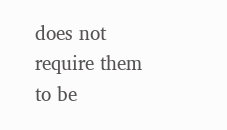does not require them to be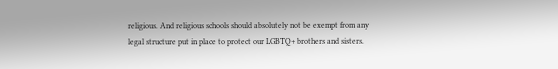religious. And religious schools should absolutely not be exempt from any legal structure put in place to protect our LGBTQ+ brothers and sisters.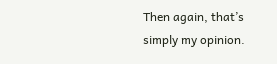Then again, that’s simply my opinion.